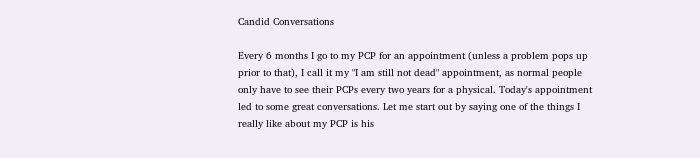Candid Conversations

Every 6 months I go to my PCP for an appointment (unless a problem pops up prior to that), I call it my "I am still not dead" appointment, as normal people only have to see their PCPs every two years for a physical. Today's appointment led to some great conversations. Let me start out by saying one of the things I really like about my PCP is his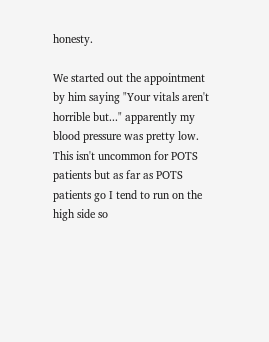honesty.

We started out the appointment by him saying "Your vitals aren't horrible but..." apparently my blood pressure was pretty low. This isn't uncommon for POTS patients but as far as POTS patients go I tend to run on the high side so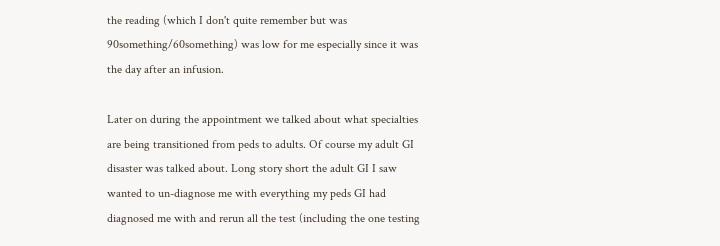the reading (which I don't quite remember but was 90something/60something) was low for me especially since it was the day after an infusion.

Later on during the appointment we talked about what specialties are being transitioned from peds to adults. Of course my adult GI disaster was talked about. Long story short the adult GI I saw wanted to un-diagnose me with everything my peds GI had diagnosed me with and rerun all the test (including the one testing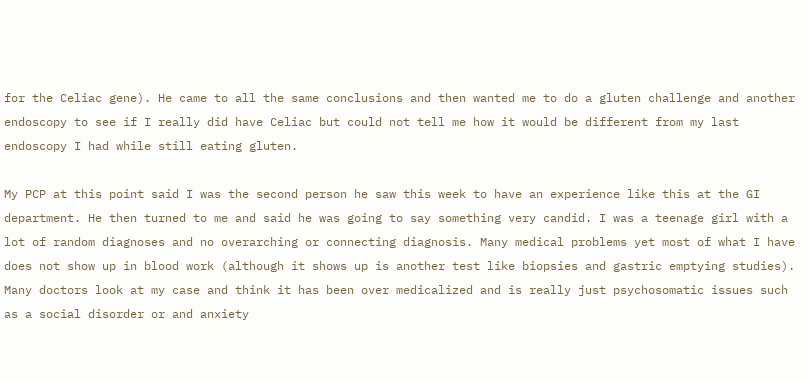for the Celiac gene). He came to all the same conclusions and then wanted me to do a gluten challenge and another endoscopy to see if I really did have Celiac but could not tell me how it would be different from my last endoscopy I had while still eating gluten.

My PCP at this point said I was the second person he saw this week to have an experience like this at the GI department. He then turned to me and said he was going to say something very candid. I was a teenage girl with a lot of random diagnoses and no overarching or connecting diagnosis. Many medical problems yet most of what I have does not show up in blood work (although it shows up is another test like biopsies and gastric emptying studies). Many doctors look at my case and think it has been over medicalized and is really just psychosomatic issues such as a social disorder or and anxiety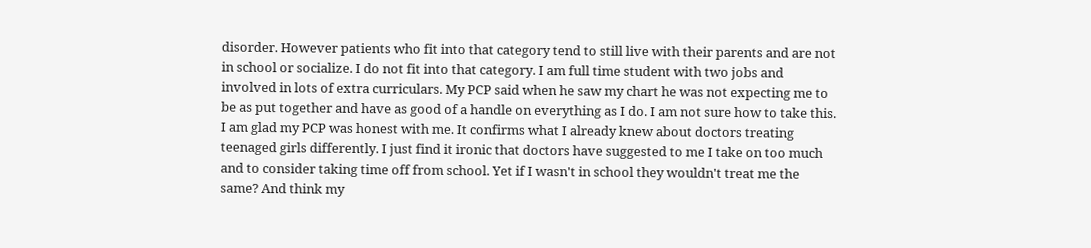disorder. However patients who fit into that category tend to still live with their parents and are not in school or socialize. I do not fit into that category. I am full time student with two jobs and involved in lots of extra curriculars. My PCP said when he saw my chart he was not expecting me to be as put together and have as good of a handle on everything as I do. I am not sure how to take this. I am glad my PCP was honest with me. It confirms what I already knew about doctors treating teenaged girls differently. I just find it ironic that doctors have suggested to me I take on too much and to consider taking time off from school. Yet if I wasn't in school they wouldn't treat me the same? And think my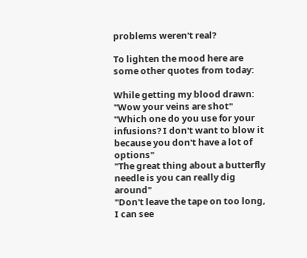problems weren't real?

To lighten the mood here are some other quotes from today:

While getting my blood drawn:
"Wow your veins are shot"
"Which one do you use for your infusions? I don't want to blow it because you don't have a lot of options"
"The great thing about a butterfly needle is you can really dig around"
"Don't leave the tape on too long, I can see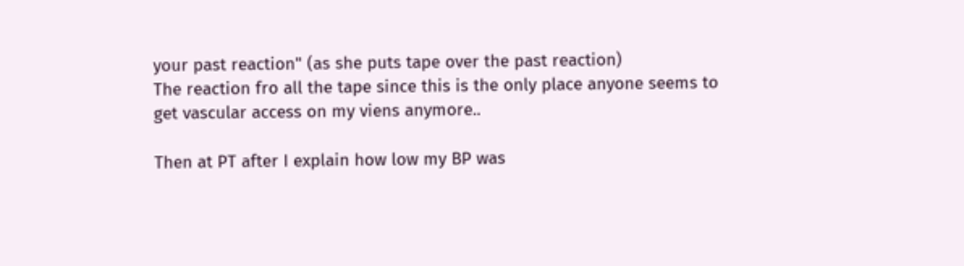your past reaction" (as she puts tape over the past reaction)
The reaction fro all the tape since this is the only place anyone seems to get vascular access on my viens anymore..

Then at PT after I explain how low my BP was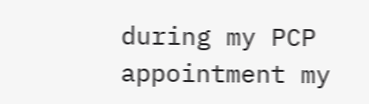during my PCP appointment my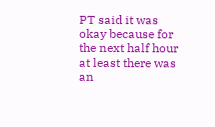PT said it was okay because for the next half hour at least there was an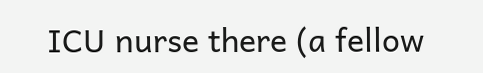ICU nurse there (a fellow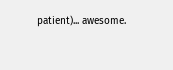patient)... awesome.